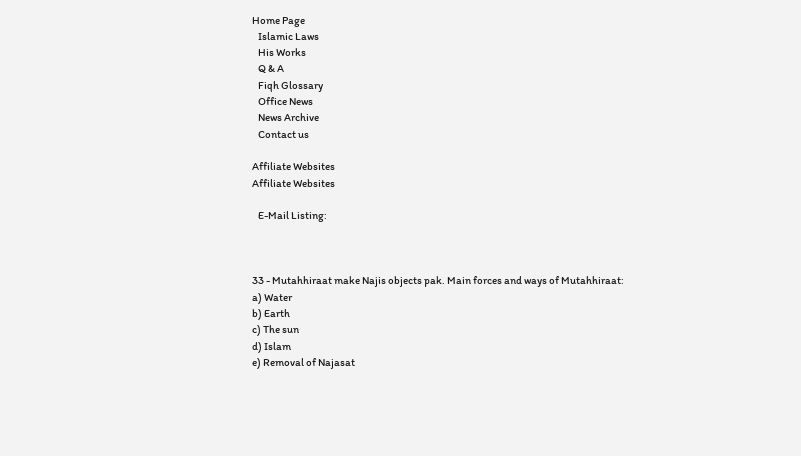Home Page
   Islamic Laws
   His Works
   Q & A
   Fiqh Glossary
   Office News
   News Archive
   Contact us

Affiliate Websites
Affiliate Websites

   E-Mail Listing:



33 - Mutahhiraat make Najis objects pak. Main forces and ways of Mutahhiraat:
a) Water
b) Earth
c) The sun
d) Islam
e) Removal of Najasat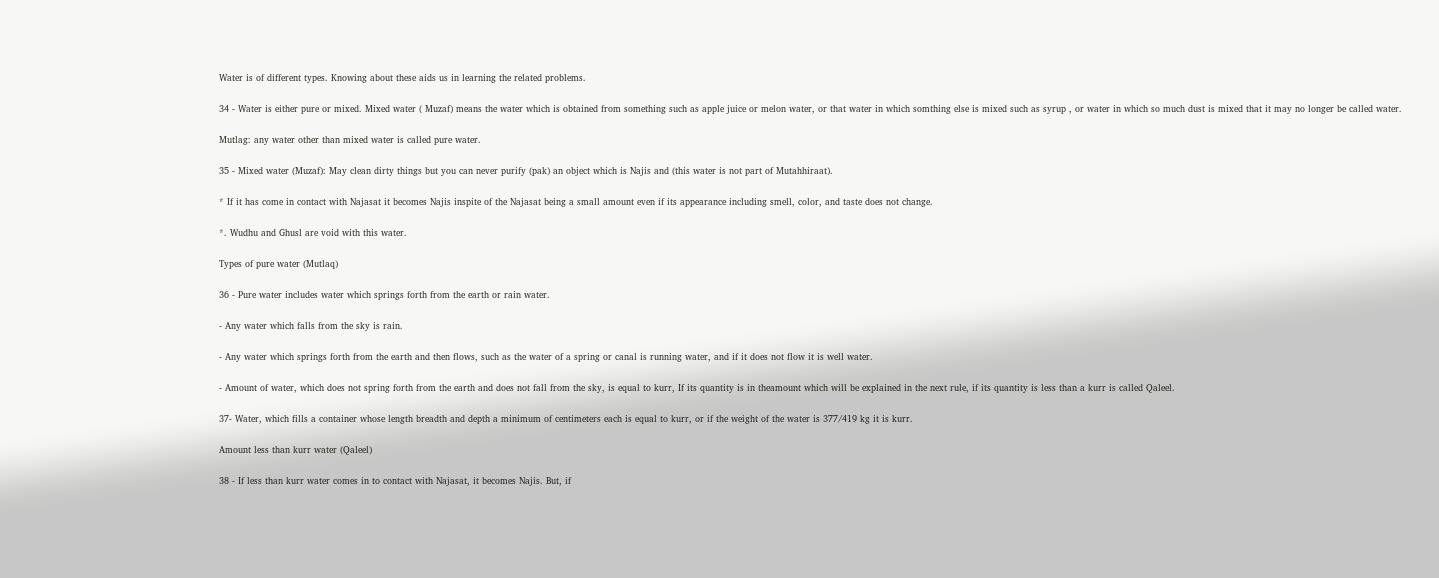Water is of different types. Knowing about these aids us in learning the related problems.

34 - Water is either pure or mixed. Mixed water ( Muzaf) means the water which is obtained from something such as apple juice or melon water, or that water in which somthing else is mixed such as syrup , or water in which so much dust is mixed that it may no longer be called water.

Mutlag: any water other than mixed water is called pure water.

35 - Mixed water (Muzaf): May clean dirty things but you can never purify (pak) an object which is Najis and (this water is not part of Mutahhiraat).

* If it has come in contact with Najasat it becomes Najis inspite of the Najasat being a small amount even if its appearance including smell, color, and taste does not change.

*. Wudhu and Ghusl are void with this water.

Types of pure water (Mutlaq)

36 - Pure water includes water which springs forth from the earth or rain water.

- Any water which falls from the sky is rain.

- Any water which springs forth from the earth and then flows, such as the water of a spring or canal is running water, and if it does not flow it is well water.

- Amount of water, which does not spring forth from the earth and does not fall from the sky, is equal to kurr, If its quantity is in theamount which will be explained in the next rule, if its quantity is less than a kurr is called Qaleel.

37- Water, which fills a container whose length breadth and depth a minimum of centimeters each is equal to kurr, or if the weight of the water is 377/419 kg it is kurr.

Amount less than kurr water (Qaleel)

38 - If less than kurr water comes in to contact with Najasat, it becomes Najis. But, if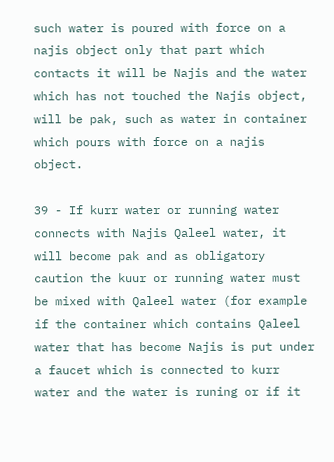such water is poured with force on a najis object only that part which contacts it will be Najis and the water which has not touched the Najis object, will be pak, such as water in container which pours with force on a najis object.

39 - If kurr water or running water connects with Najis Qaleel water, it will become pak and as obligatory caution the kuur or running water must be mixed with Qaleel water (for example if the container which contains Qaleel water that has become Najis is put under a faucet which is connected to kurr water and the water is runing or if it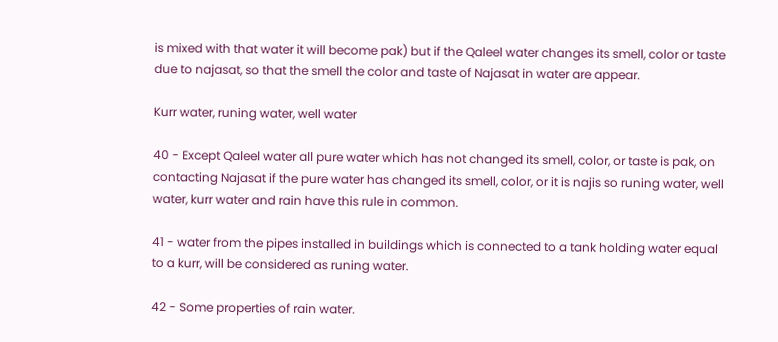is mixed with that water it will become pak) but if the Qaleel water changes its smell, color or taste due to najasat, so that the smell the color and taste of Najasat in water are appear.

Kurr water, runing water, well water

40 - Except Qaleel water all pure water which has not changed its smell, color, or taste is pak, on contacting Najasat if the pure water has changed its smell, color, or it is najis so runing water, well water, kurr water and rain have this rule in common.

41 - water from the pipes installed in buildings which is connected to a tank holding water equal to a kurr, will be considered as runing water.

42 - Some properties of rain water.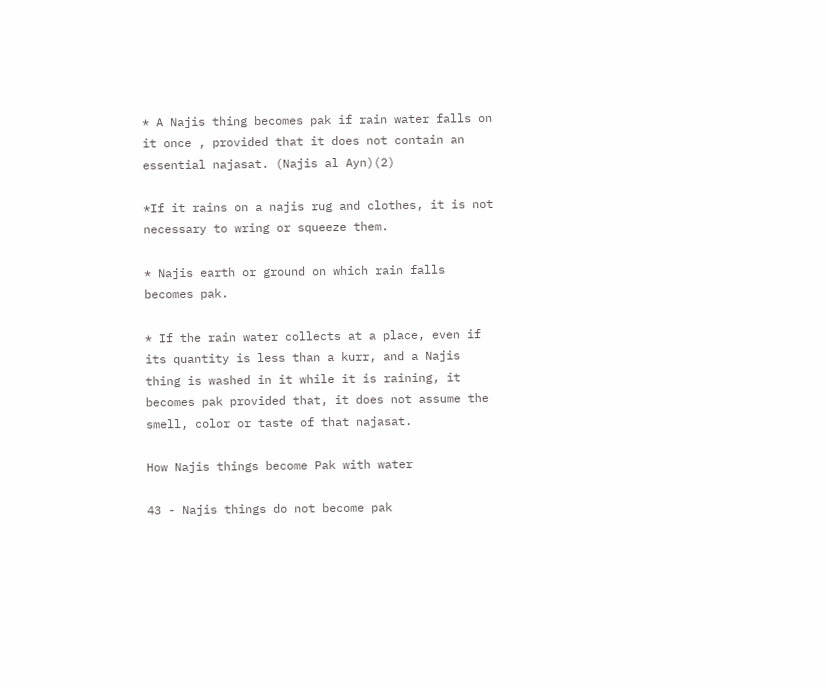* A Najis thing becomes pak if rain water falls on it once , provided that it does not contain an essential najasat. (Najis al Ayn)(2)

*If it rains on a najis rug and clothes, it is not necessary to wring or squeeze them.

* Najis earth or ground on which rain falls becomes pak.

* If the rain water collects at a place, even if its quantity is less than a kurr, and a Najis thing is washed in it while it is raining, it becomes pak provided that, it does not assume the smell, color or taste of that najasat.

How Najis things become Pak with water

43 - Najis things do not become pak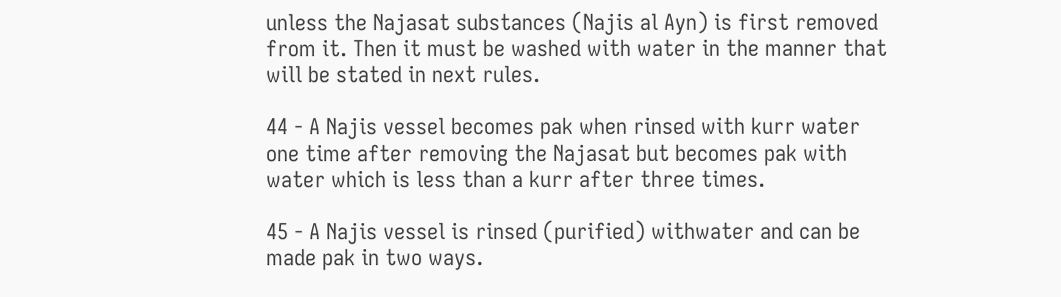unless the Najasat substances (Najis al Ayn) is first removed from it. Then it must be washed with water in the manner that will be stated in next rules.

44 - A Najis vessel becomes pak when rinsed with kurr water one time after removing the Najasat but becomes pak with water which is less than a kurr after three times.

45 - A Najis vessel is rinsed (purified) withwater and can be made pak in two ways.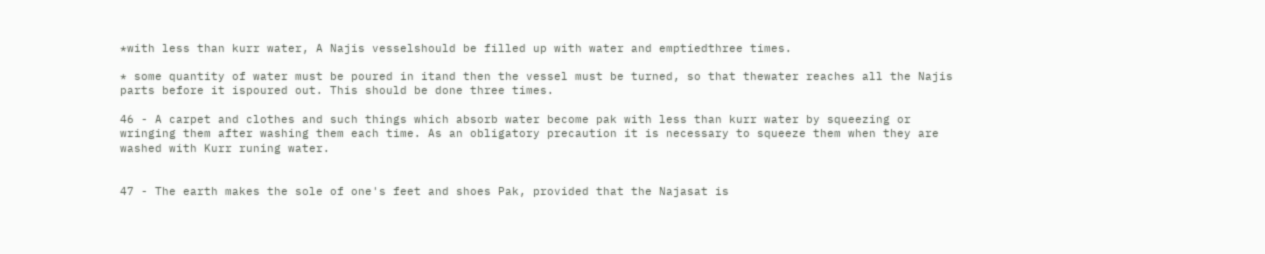*with less than kurr water, A Najis vesselshould be filled up with water and emptiedthree times.

* some quantity of water must be poured in itand then the vessel must be turned, so that thewater reaches all the Najis parts before it ispoured out. This should be done three times.

46 - A carpet and clothes and such things which absorb water become pak with less than kurr water by squeezing or wringing them after washing them each time. As an obligatory precaution it is necessary to squeeze them when they are washed with Kurr runing water.


47 - The earth makes the sole of one's feet and shoes Pak, provided that the Najasat is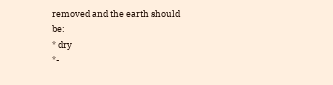removed and the earth should be:
* dry
*-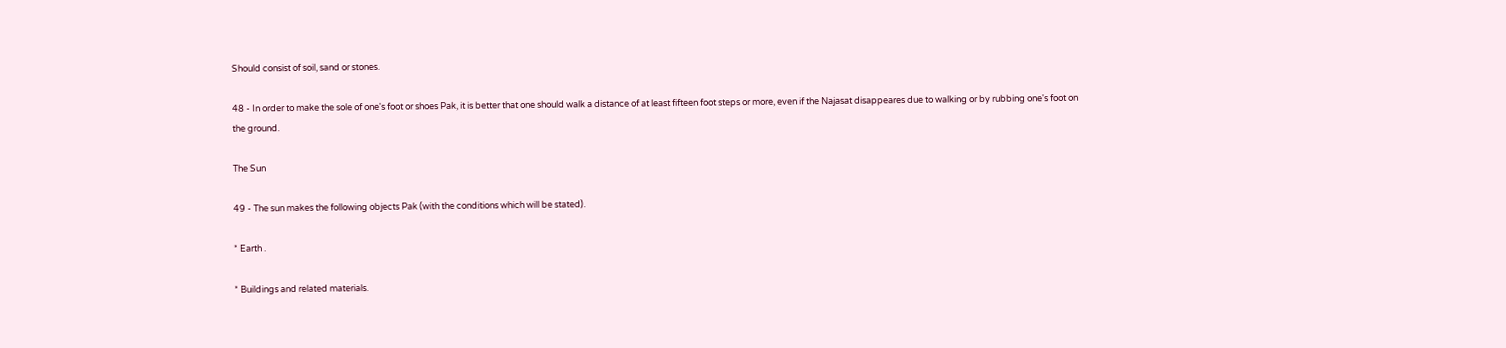Should consist of soil, sand or stones.

48 - In order to make the sole of one's foot or shoes Pak, it is better that one should walk a distance of at least fifteen foot steps or more, even if the Najasat disappeares due to walking or by rubbing one's foot on the ground.

The Sun

49 - The sun makes the following objects Pak (with the conditions which will be stated).

* Earth .

* Buildings and related materials.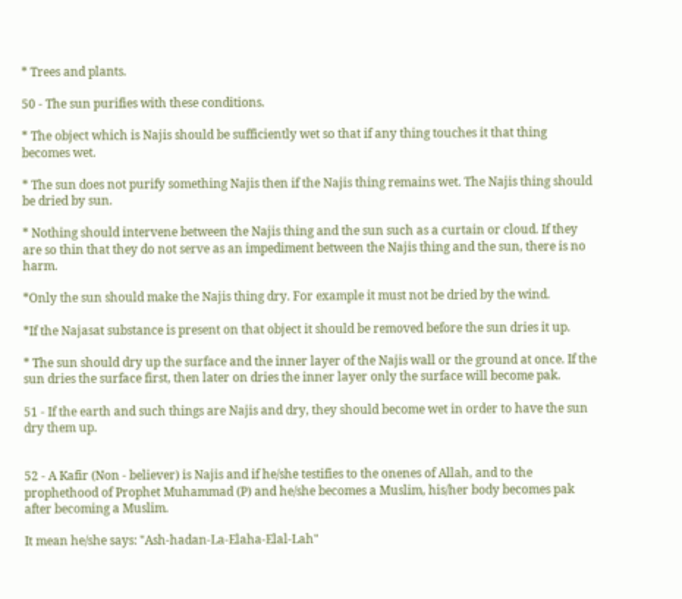* Trees and plants.

50 - The sun purifies with these conditions.

* The object which is Najis should be sufficiently wet so that if any thing touches it that thing becomes wet.

* The sun does not purify something Najis then if the Najis thing remains wet. The Najis thing should be dried by sun.

* Nothing should intervene between the Najis thing and the sun such as a curtain or cloud. If they are so thin that they do not serve as an impediment between the Najis thing and the sun, there is no harm.

*Only the sun should make the Najis thing dry. For example it must not be dried by the wind.

*If the Najasat substance is present on that object it should be removed before the sun dries it up.

* The sun should dry up the surface and the inner layer of the Najis wall or the ground at once. If the sun dries the surface first, then later on dries the inner layer only the surface will become pak.

51 - If the earth and such things are Najis and dry, they should become wet in order to have the sun dry them up.


52 - A Kafir (Non - believer) is Najis and if he/she testifies to the onenes of Allah, and to the prophethood of Prophet Muhammad (P) and he/she becomes a Muslim, his/her body becomes pak after becoming a Muslim.

It mean he/she says: "Ash-hadan-La-Elaha-Elal-Lah"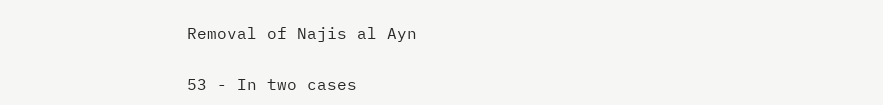Removal of Najis al Ayn

53 - In two cases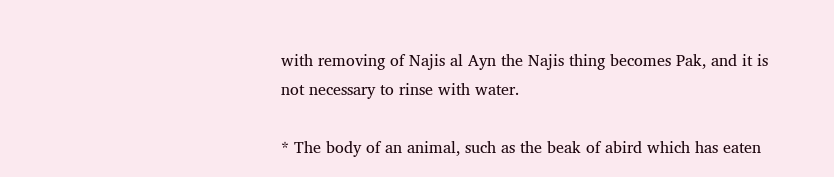with removing of Najis al Ayn the Najis thing becomes Pak, and it is not necessary to rinse with water.

* The body of an animal, such as the beak of abird which has eaten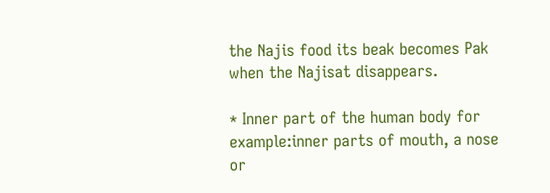the Najis food its beak becomes Pak when the Najisat disappears.

* Inner part of the human body for example:inner parts of mouth, a nose or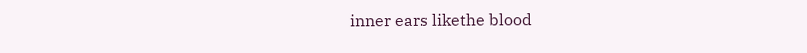inner ears likethe blood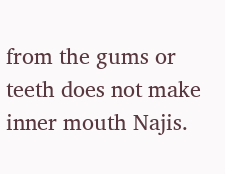from the gums or teeth does not make inner mouth Najis.